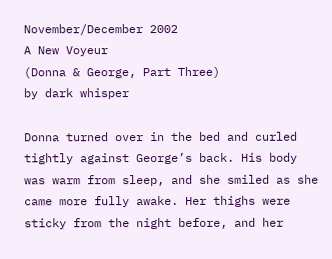November/December 2002
A New Voyeur
(Donna & George, Part Three)
by dark whisper

Donna turned over in the bed and curled tightly against George’s back. His body was warm from sleep, and she smiled as she came more fully awake. Her thighs were sticky from the night before, and her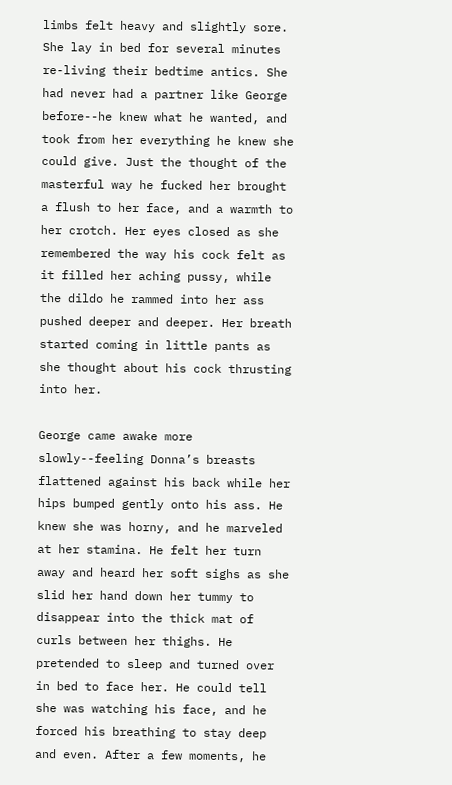limbs felt heavy and slightly sore. She lay in bed for several minutes re-living their bedtime antics. She had never had a partner like George before--he knew what he wanted, and took from her everything he knew she could give. Just the thought of the masterful way he fucked her brought a flush to her face, and a warmth to her crotch. Her eyes closed as she remembered the way his cock felt as it filled her aching pussy, while the dildo he rammed into her ass pushed deeper and deeper. Her breath started coming in little pants as she thought about his cock thrusting into her.

George came awake more slowly--feeling Donna’s breasts flattened against his back while her hips bumped gently onto his ass. He knew she was horny, and he marveled at her stamina. He felt her turn away and heard her soft sighs as she slid her hand down her tummy to disappear into the thick mat of curls between her thighs. He pretended to sleep and turned over in bed to face her. He could tell she was watching his face, and he forced his breathing to stay deep and even. After a few moments, he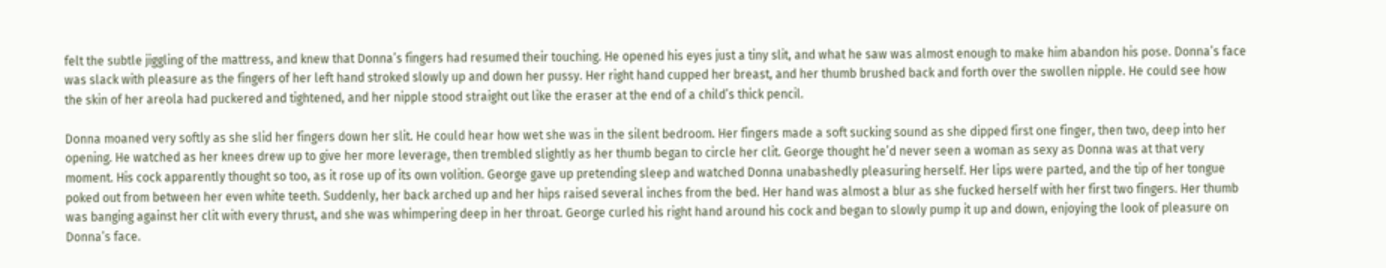felt the subtle jiggling of the mattress, and knew that Donna’s fingers had resumed their touching. He opened his eyes just a tiny slit, and what he saw was almost enough to make him abandon his pose. Donna’s face was slack with pleasure as the fingers of her left hand stroked slowly up and down her pussy. Her right hand cupped her breast, and her thumb brushed back and forth over the swollen nipple. He could see how the skin of her areola had puckered and tightened, and her nipple stood straight out like the eraser at the end of a child’s thick pencil.

Donna moaned very softly as she slid her fingers down her slit. He could hear how wet she was in the silent bedroom. Her fingers made a soft sucking sound as she dipped first one finger, then two, deep into her opening. He watched as her knees drew up to give her more leverage, then trembled slightly as her thumb began to circle her clit. George thought he’d never seen a woman as sexy as Donna was at that very moment. His cock apparently thought so too, as it rose up of its own volition. George gave up pretending sleep and watched Donna unabashedly pleasuring herself. Her lips were parted, and the tip of her tongue poked out from between her even white teeth. Suddenly, her back arched up and her hips raised several inches from the bed. Her hand was almost a blur as she fucked herself with her first two fingers. Her thumb was banging against her clit with every thrust, and she was whimpering deep in her throat. George curled his right hand around his cock and began to slowly pump it up and down, enjoying the look of pleasure on Donna’s face.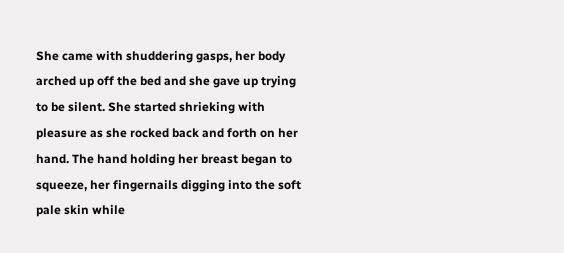She came with shuddering gasps, her body arched up off the bed and she gave up trying to be silent. She started shrieking with pleasure as she rocked back and forth on her hand. The hand holding her breast began to squeeze, her fingernails digging into the soft pale skin while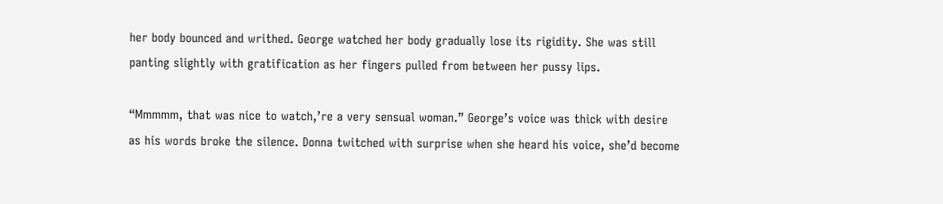her body bounced and writhed. George watched her body gradually lose its rigidity. She was still panting slightly with gratification as her fingers pulled from between her pussy lips.

“Mmmmm, that was nice to watch,’re a very sensual woman.” George’s voice was thick with desire as his words broke the silence. Donna twitched with surprise when she heard his voice, she’d become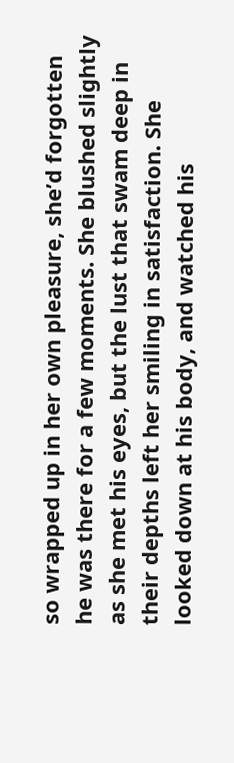so wrapped up in her own pleasure, she’d forgotten he was there for a few moments. She blushed slightly as she met his eyes, but the lust that swam deep in their depths left her smiling in satisfaction. She looked down at his body, and watched his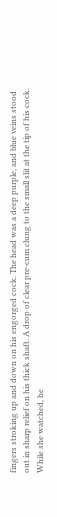fingers stroking up and down on his engorged cock. The head was a deep purple, and blue veins stood out in sharp relief on his thick shaft. A drop of clear pre-cum clung to the small slit at the tip of his cock. While she watched, he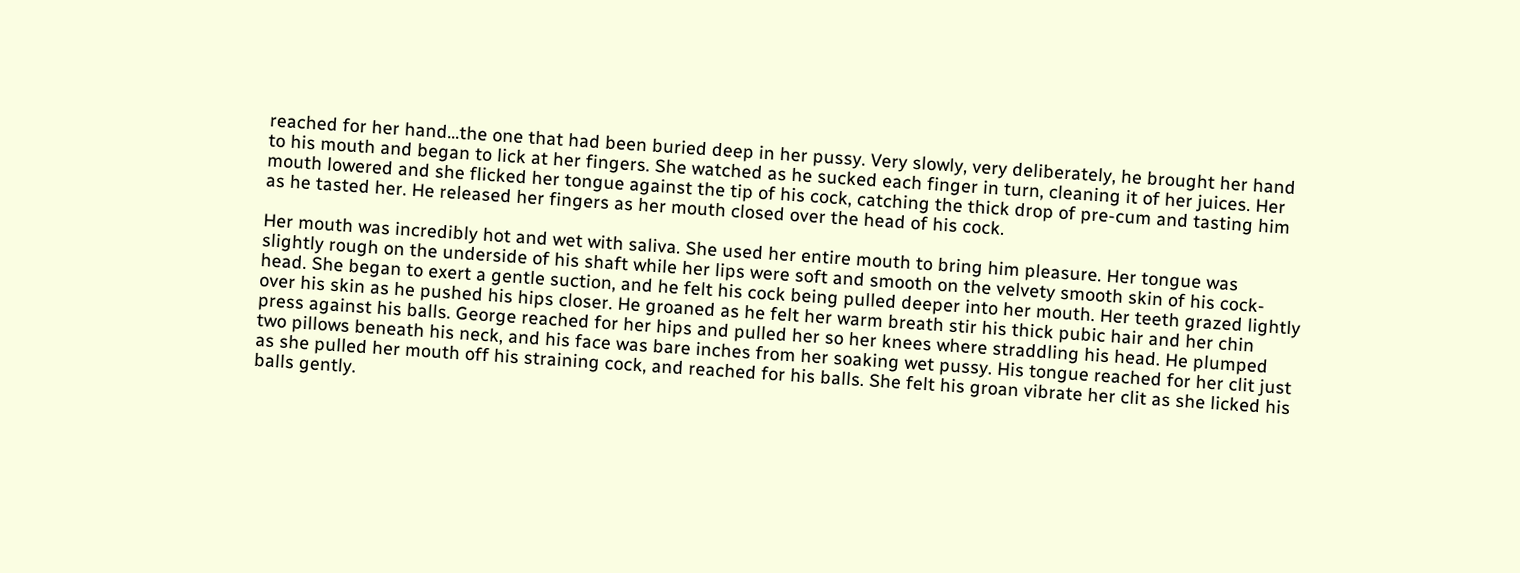reached for her hand...the one that had been buried deep in her pussy. Very slowly, very deliberately, he brought her hand to his mouth and began to lick at her fingers. She watched as he sucked each finger in turn, cleaning it of her juices. Her mouth lowered and she flicked her tongue against the tip of his cock, catching the thick drop of pre-cum and tasting him as he tasted her. He released her fingers as her mouth closed over the head of his cock.

Her mouth was incredibly hot and wet with saliva. She used her entire mouth to bring him pleasure. Her tongue was slightly rough on the underside of his shaft while her lips were soft and smooth on the velvety smooth skin of his cock-head. She began to exert a gentle suction, and he felt his cock being pulled deeper into her mouth. Her teeth grazed lightly over his skin as he pushed his hips closer. He groaned as he felt her warm breath stir his thick pubic hair and her chin press against his balls. George reached for her hips and pulled her so her knees where straddling his head. He plumped two pillows beneath his neck, and his face was bare inches from her soaking wet pussy. His tongue reached for her clit just as she pulled her mouth off his straining cock, and reached for his balls. She felt his groan vibrate her clit as she licked his balls gently.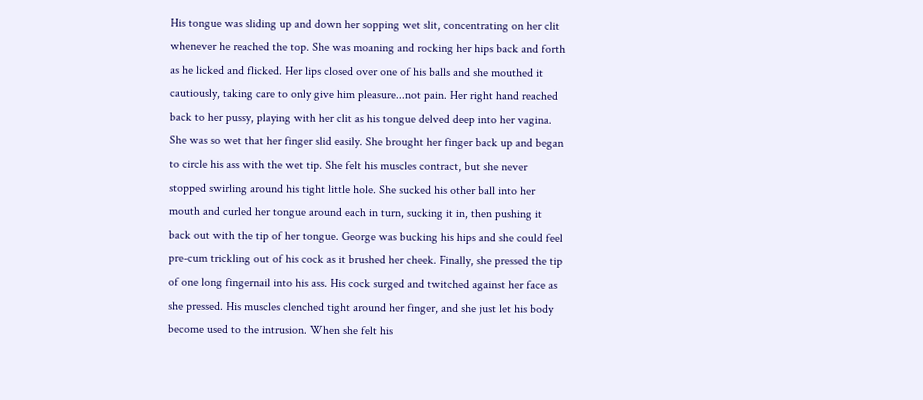His tongue was sliding up and down her sopping wet slit, concentrating on her clit whenever he reached the top. She was moaning and rocking her hips back and forth as he licked and flicked. Her lips closed over one of his balls and she mouthed it cautiously, taking care to only give him pleasure...not pain. Her right hand reached back to her pussy, playing with her clit as his tongue delved deep into her vagina. She was so wet that her finger slid easily. She brought her finger back up and began to circle his ass with the wet tip. She felt his muscles contract, but she never stopped swirling around his tight little hole. She sucked his other ball into her mouth and curled her tongue around each in turn, sucking it in, then pushing it back out with the tip of her tongue. George was bucking his hips and she could feel pre-cum trickling out of his cock as it brushed her cheek. Finally, she pressed the tip of one long fingernail into his ass. His cock surged and twitched against her face as she pressed. His muscles clenched tight around her finger, and she just let his body become used to the intrusion. When she felt his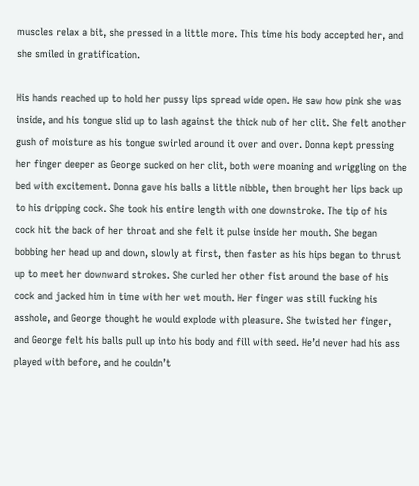muscles relax a bit, she pressed in a little more. This time his body accepted her, and she smiled in gratification.

His hands reached up to hold her pussy lips spread wide open. He saw how pink she was inside, and his tongue slid up to lash against the thick nub of her clit. She felt another gush of moisture as his tongue swirled around it over and over. Donna kept pressing her finger deeper as George sucked on her clit, both were moaning and wriggling on the bed with excitement. Donna gave his balls a little nibble, then brought her lips back up to his dripping cock. She took his entire length with one downstroke. The tip of his cock hit the back of her throat and she felt it pulse inside her mouth. She began bobbing her head up and down, slowly at first, then faster as his hips began to thrust up to meet her downward strokes. She curled her other fist around the base of his cock and jacked him in time with her wet mouth. Her finger was still fucking his asshole, and George thought he would explode with pleasure. She twisted her finger, and George felt his balls pull up into his body and fill with seed. He’d never had his ass played with before, and he couldn’t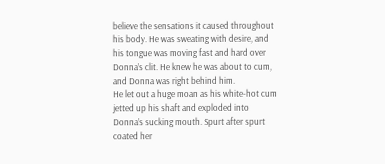believe the sensations it caused throughout his body. He was sweating with desire, and his tongue was moving fast and hard over Donna’s clit. He knew he was about to cum, and Donna was right behind him.
He let out a huge moan as his white-hot cum jetted up his shaft and exploded into Donna’s sucking mouth. Spurt after spurt coated her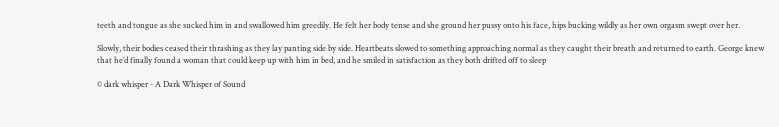teeth and tongue as she sucked him in and swallowed him greedily. He felt her body tense and she ground her pussy onto his face, hips bucking wildly as her own orgasm swept over her.

Slowly, their bodies ceased their thrashing as they lay panting side by side. Heartbeats slowed to something approaching normal as they caught their breath and returned to earth. George knew that he’d finally found a woman that could keep up with him in bed, and he smiled in satisfaction as they both drifted off to sleep

© dark whisper - A Dark Whisper of Sound